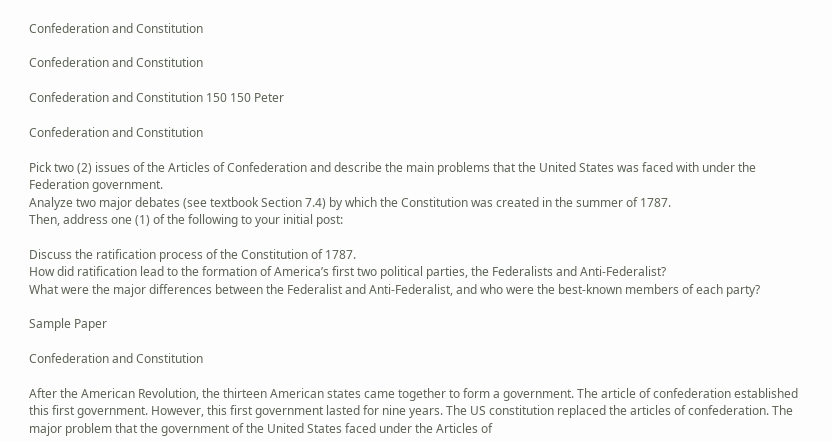Confederation and Constitution

Confederation and Constitution

Confederation and Constitution 150 150 Peter

Confederation and Constitution

Pick two (2) issues of the Articles of Confederation and describe the main problems that the United States was faced with under the Federation government.
Analyze two major debates (see textbook Section 7.4) by which the Constitution was created in the summer of 1787.
Then, address one (1) of the following to your initial post:

Discuss the ratification process of the Constitution of 1787.
How did ratification lead to the formation of America’s first two political parties, the Federalists and Anti-Federalist?
What were the major differences between the Federalist and Anti-Federalist, and who were the best-known members of each party?

Sample Paper

Confederation and Constitution

After the American Revolution, the thirteen American states came together to form a government. The article of confederation established this first government. However, this first government lasted for nine years. The US constitution replaced the articles of confederation. The major problem that the government of the United States faced under the Articles of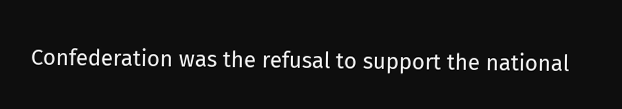Confederation was the refusal to support the national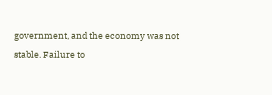government, and the economy was not stable. Failure to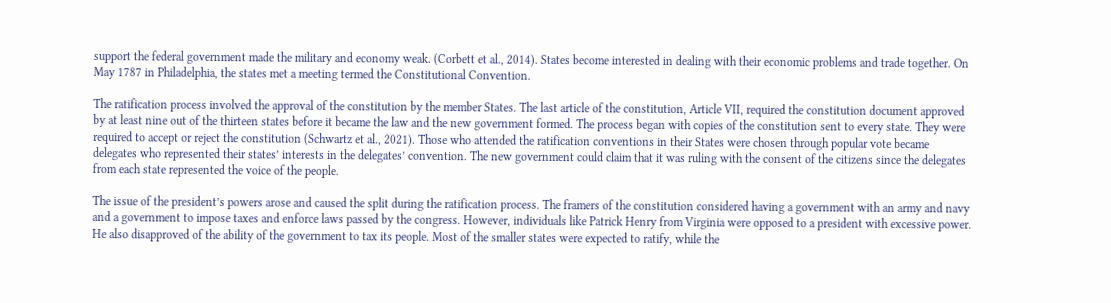support the federal government made the military and economy weak. (Corbett et al., 2014). States become interested in dealing with their economic problems and trade together. On May 1787 in Philadelphia, the states met a meeting termed the Constitutional Convention.

The ratification process involved the approval of the constitution by the member States. The last article of the constitution, Article VII, required the constitution document approved by at least nine out of the thirteen states before it became the law and the new government formed. The process began with copies of the constitution sent to every state. They were required to accept or reject the constitution (Schwartz et al., 2021). Those who attended the ratification conventions in their States were chosen through popular vote became delegates who represented their states’ interests in the delegates’ convention. The new government could claim that it was ruling with the consent of the citizens since the delegates from each state represented the voice of the people.

The issue of the president’s powers arose and caused the split during the ratification process. The framers of the constitution considered having a government with an army and navy and a government to impose taxes and enforce laws passed by the congress. However, individuals like Patrick Henry from Virginia were opposed to a president with excessive power. He also disapproved of the ability of the government to tax its people. Most of the smaller states were expected to ratify, while the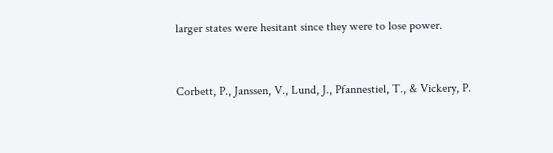larger states were hesitant since they were to lose power.


Corbett, P., Janssen, V., Lund, J., Pfannestiel, T., & Vickery, P.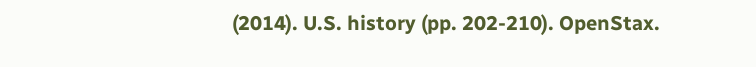(2014). U.S. history (pp. 202-210). OpenStax.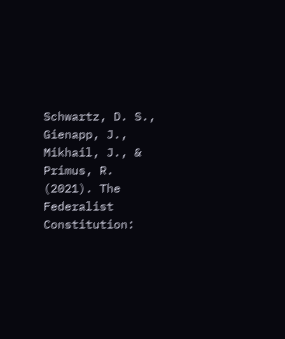Schwartz, D. S., Gienapp, J., Mikhail, J., & Primus, R. (2021). The Federalist Constitution: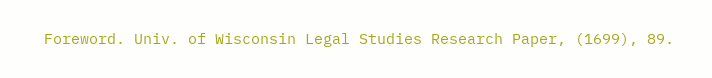Foreword. Univ. of Wisconsin Legal Studies Research Paper, (1699), 89.